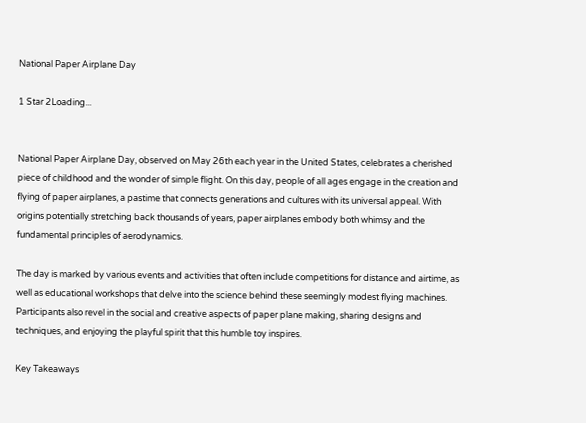National Paper Airplane Day

1 Star 2Loading...


National Paper Airplane Day, observed on May 26th each year in the United States, celebrates a cherished piece of childhood and the wonder of simple flight. On this day, people of all ages engage in the creation and flying of paper airplanes, a pastime that connects generations and cultures with its universal appeal. With origins potentially stretching back thousands of years, paper airplanes embody both whimsy and the fundamental principles of aerodynamics.

The day is marked by various events and activities that often include competitions for distance and airtime, as well as educational workshops that delve into the science behind these seemingly modest flying machines. Participants also revel in the social and creative aspects of paper plane making, sharing designs and techniques, and enjoying the playful spirit that this humble toy inspires.

Key Takeaways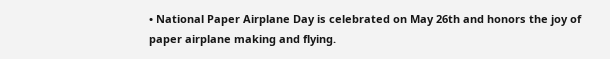• National Paper Airplane Day is celebrated on May 26th and honors the joy of paper airplane making and flying.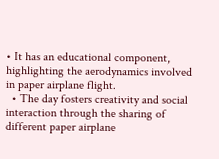• It has an educational component, highlighting the aerodynamics involved in paper airplane flight.
  • The day fosters creativity and social interaction through the sharing of different paper airplane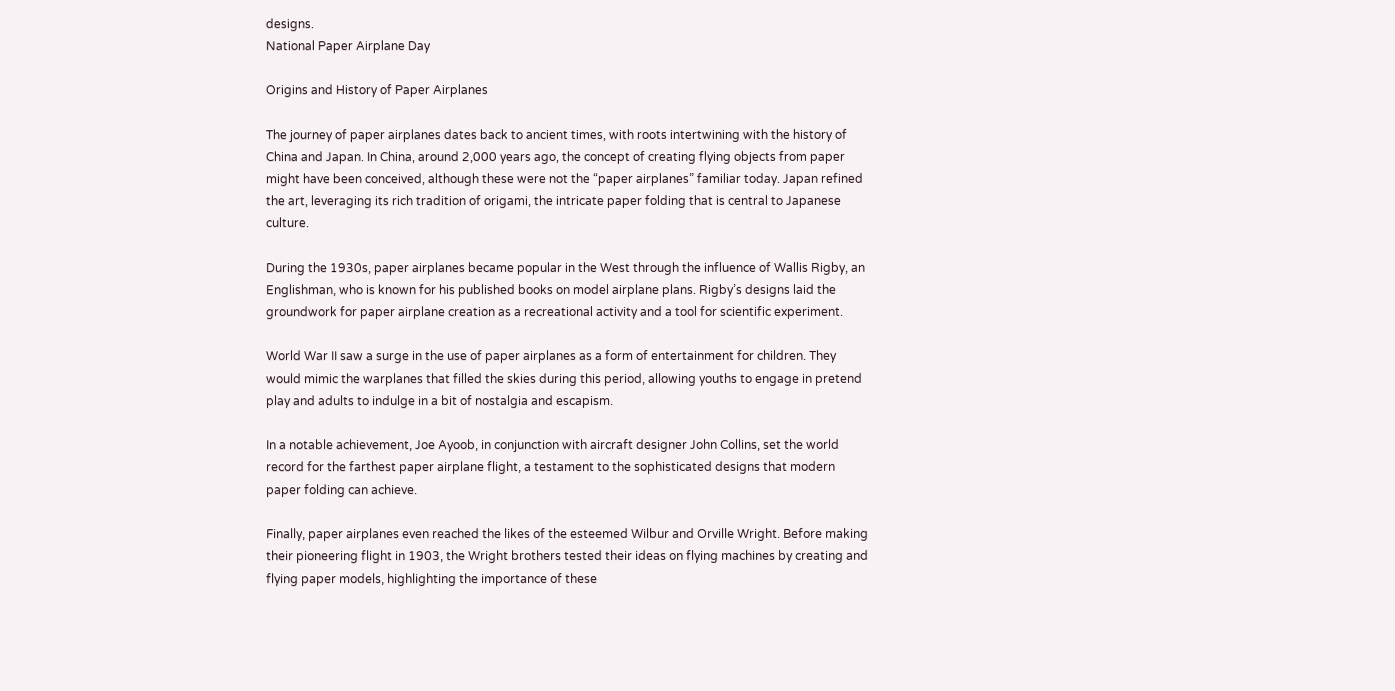designs.
National Paper Airplane Day

Origins and History of Paper Airplanes

The journey of paper airplanes dates back to ancient times, with roots intertwining with the history of China and Japan. In China, around 2,000 years ago, the concept of creating flying objects from paper might have been conceived, although these were not the “paper airplanes” familiar today. Japan refined the art, leveraging its rich tradition of origami, the intricate paper folding that is central to Japanese culture.

During the 1930s, paper airplanes became popular in the West through the influence of Wallis Rigby, an Englishman, who is known for his published books on model airplane plans. Rigby’s designs laid the groundwork for paper airplane creation as a recreational activity and a tool for scientific experiment.

World War II saw a surge in the use of paper airplanes as a form of entertainment for children. They would mimic the warplanes that filled the skies during this period, allowing youths to engage in pretend play and adults to indulge in a bit of nostalgia and escapism.

In a notable achievement, Joe Ayoob, in conjunction with aircraft designer John Collins, set the world record for the farthest paper airplane flight, a testament to the sophisticated designs that modern paper folding can achieve.

Finally, paper airplanes even reached the likes of the esteemed Wilbur and Orville Wright. Before making their pioneering flight in 1903, the Wright brothers tested their ideas on flying machines by creating and flying paper models, highlighting the importance of these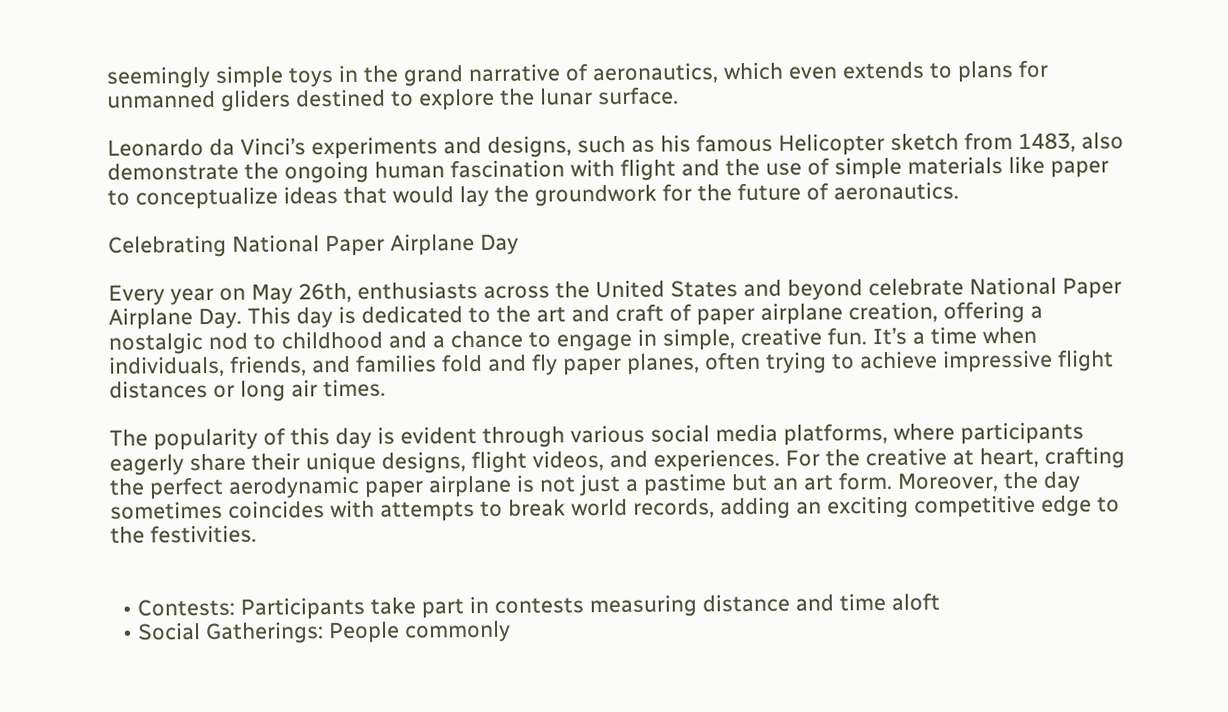seemingly simple toys in the grand narrative of aeronautics, which even extends to plans for unmanned gliders destined to explore the lunar surface.

Leonardo da Vinci’s experiments and designs, such as his famous Helicopter sketch from 1483, also demonstrate the ongoing human fascination with flight and the use of simple materials like paper to conceptualize ideas that would lay the groundwork for the future of aeronautics.

Celebrating National Paper Airplane Day

Every year on May 26th, enthusiasts across the United States and beyond celebrate National Paper Airplane Day. This day is dedicated to the art and craft of paper airplane creation, offering a nostalgic nod to childhood and a chance to engage in simple, creative fun. It’s a time when individuals, friends, and families fold and fly paper planes, often trying to achieve impressive flight distances or long air times.

The popularity of this day is evident through various social media platforms, where participants eagerly share their unique designs, flight videos, and experiences. For the creative at heart, crafting the perfect aerodynamic paper airplane is not just a pastime but an art form. Moreover, the day sometimes coincides with attempts to break world records, adding an exciting competitive edge to the festivities.


  • Contests: Participants take part in contests measuring distance and time aloft
  • Social Gatherings: People commonly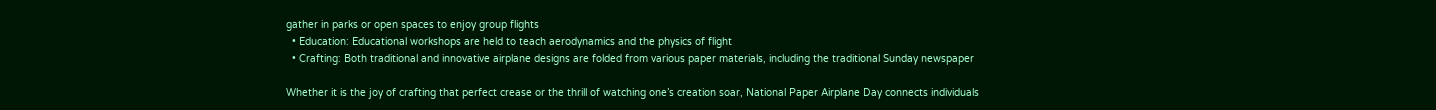gather in parks or open spaces to enjoy group flights
  • Education: Educational workshops are held to teach aerodynamics and the physics of flight
  • Crafting: Both traditional and innovative airplane designs are folded from various paper materials, including the traditional Sunday newspaper

Whether it is the joy of crafting that perfect crease or the thrill of watching one’s creation soar, National Paper Airplane Day connects individuals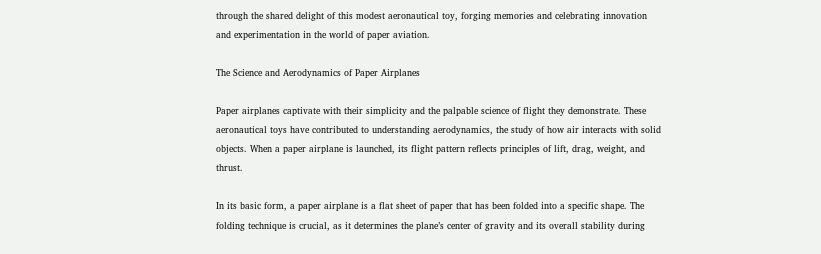through the shared delight of this modest aeronautical toy, forging memories and celebrating innovation and experimentation in the world of paper aviation.

The Science and Aerodynamics of Paper Airplanes

Paper airplanes captivate with their simplicity and the palpable science of flight they demonstrate. These aeronautical toys have contributed to understanding aerodynamics, the study of how air interacts with solid objects. When a paper airplane is launched, its flight pattern reflects principles of lift, drag, weight, and thrust.

In its basic form, a paper airplane is a flat sheet of paper that has been folded into a specific shape. The folding technique is crucial, as it determines the plane’s center of gravity and its overall stability during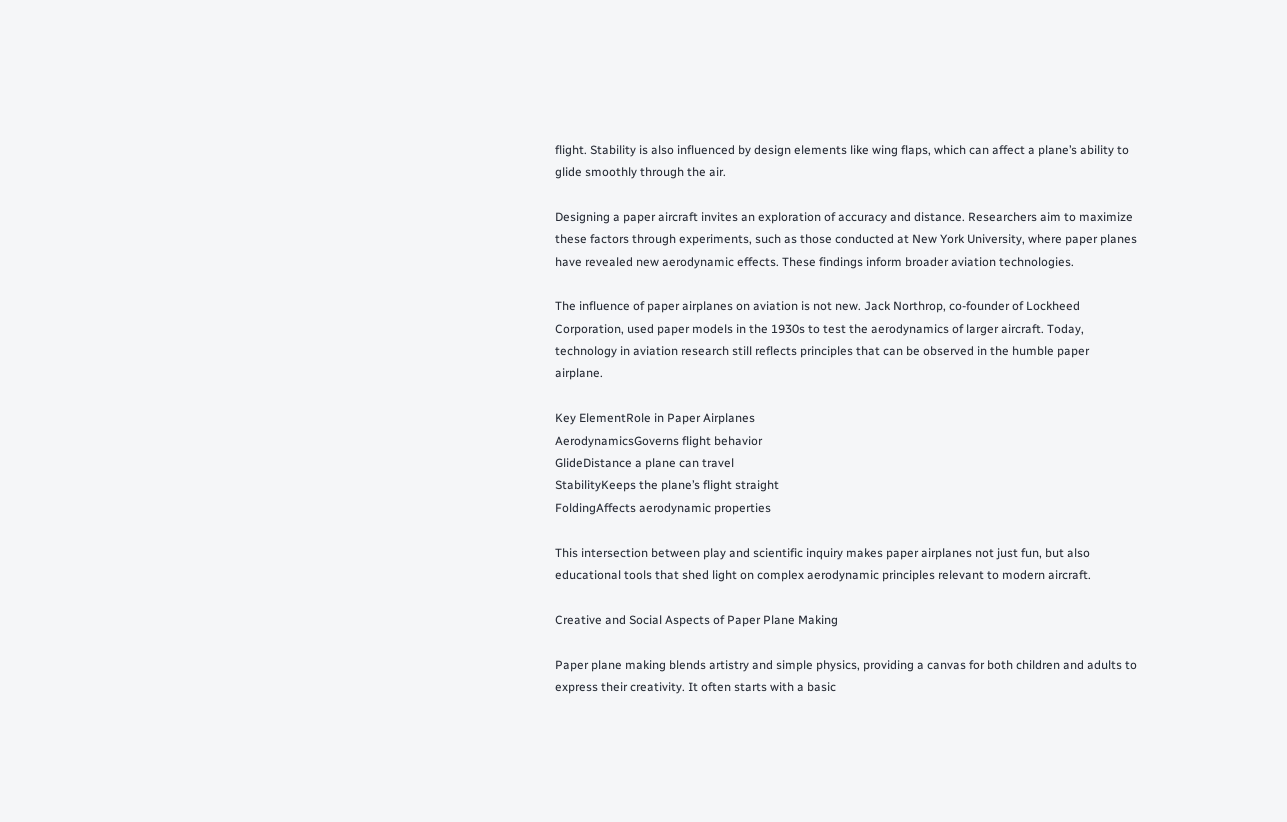flight. Stability is also influenced by design elements like wing flaps, which can affect a plane’s ability to glide smoothly through the air.

Designing a paper aircraft invites an exploration of accuracy and distance. Researchers aim to maximize these factors through experiments, such as those conducted at New York University, where paper planes have revealed new aerodynamic effects. These findings inform broader aviation technologies.

The influence of paper airplanes on aviation is not new. Jack Northrop, co-founder of Lockheed Corporation, used paper models in the 1930s to test the aerodynamics of larger aircraft. Today, technology in aviation research still reflects principles that can be observed in the humble paper airplane.

Key ElementRole in Paper Airplanes
AerodynamicsGoverns flight behavior
GlideDistance a plane can travel
StabilityKeeps the plane’s flight straight
FoldingAffects aerodynamic properties

This intersection between play and scientific inquiry makes paper airplanes not just fun, but also educational tools that shed light on complex aerodynamic principles relevant to modern aircraft.

Creative and Social Aspects of Paper Plane Making

Paper plane making blends artistry and simple physics, providing a canvas for both children and adults to express their creativity. It often starts with a basic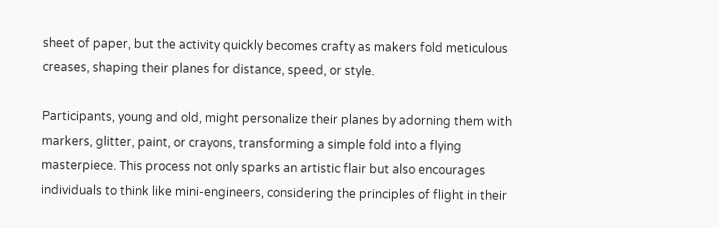sheet of paper, but the activity quickly becomes crafty as makers fold meticulous creases, shaping their planes for distance, speed, or style.

Participants, young and old, might personalize their planes by adorning them with markers, glitter, paint, or crayons, transforming a simple fold into a flying masterpiece. This process not only sparks an artistic flair but also encourages individuals to think like mini-engineers, considering the principles of flight in their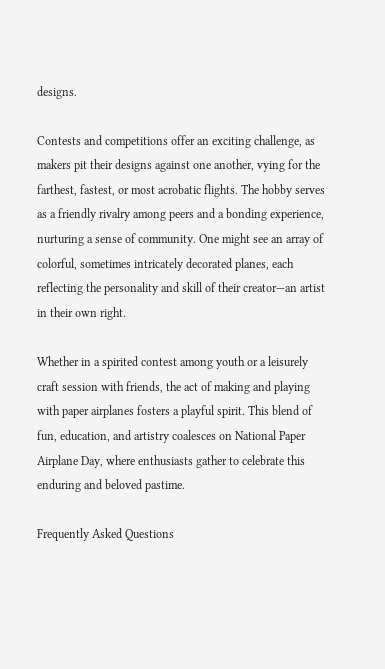designs.

Contests and competitions offer an exciting challenge, as makers pit their designs against one another, vying for the farthest, fastest, or most acrobatic flights. The hobby serves as a friendly rivalry among peers and a bonding experience, nurturing a sense of community. One might see an array of colorful, sometimes intricately decorated planes, each reflecting the personality and skill of their creator—an artist in their own right.

Whether in a spirited contest among youth or a leisurely craft session with friends, the act of making and playing with paper airplanes fosters a playful spirit. This blend of fun, education, and artistry coalesces on National Paper Airplane Day, where enthusiasts gather to celebrate this enduring and beloved pastime.

Frequently Asked Questions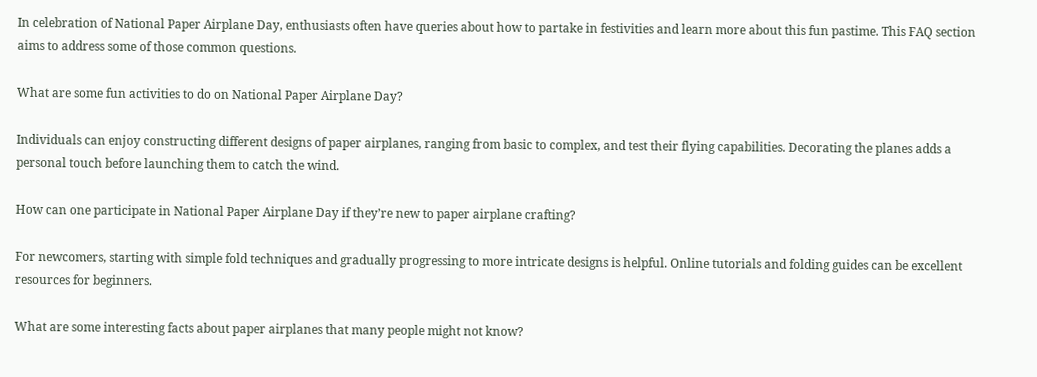In celebration of National Paper Airplane Day, enthusiasts often have queries about how to partake in festivities and learn more about this fun pastime. This FAQ section aims to address some of those common questions.

What are some fun activities to do on National Paper Airplane Day?

Individuals can enjoy constructing different designs of paper airplanes, ranging from basic to complex, and test their flying capabilities. Decorating the planes adds a personal touch before launching them to catch the wind.

How can one participate in National Paper Airplane Day if they’re new to paper airplane crafting?

For newcomers, starting with simple fold techniques and gradually progressing to more intricate designs is helpful. Online tutorials and folding guides can be excellent resources for beginners.

What are some interesting facts about paper airplanes that many people might not know?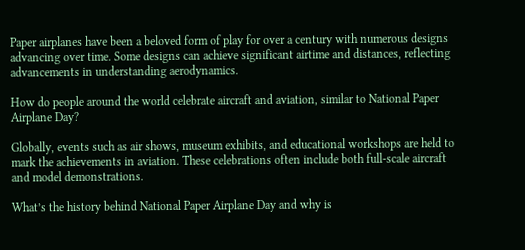Paper airplanes have been a beloved form of play for over a century with numerous designs advancing over time. Some designs can achieve significant airtime and distances, reflecting advancements in understanding aerodynamics.

How do people around the world celebrate aircraft and aviation, similar to National Paper Airplane Day?

Globally, events such as air shows, museum exhibits, and educational workshops are held to mark the achievements in aviation. These celebrations often include both full-scale aircraft and model demonstrations.

What’s the history behind National Paper Airplane Day and why is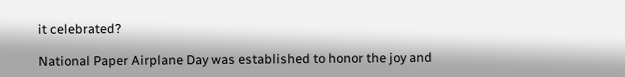it celebrated?

National Paper Airplane Day was established to honor the joy and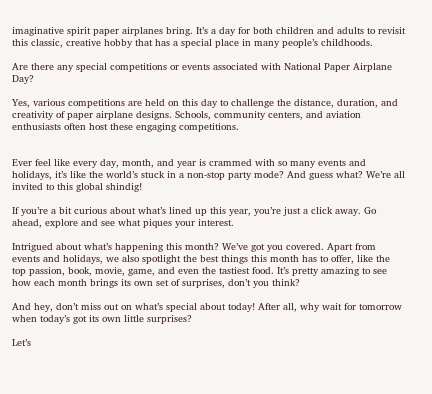imaginative spirit paper airplanes bring. It’s a day for both children and adults to revisit this classic, creative hobby that has a special place in many people’s childhoods.

Are there any special competitions or events associated with National Paper Airplane Day?

Yes, various competitions are held on this day to challenge the distance, duration, and creativity of paper airplane designs. Schools, community centers, and aviation enthusiasts often host these engaging competitions.


Ever feel like every day, month, and year is crammed with so many events and holidays, it’s like the world’s stuck in a non-stop party mode? And guess what? We’re all invited to this global shindig!

If you’re a bit curious about what’s lined up this year, you’re just a click away. Go ahead, explore and see what piques your interest.

Intrigued about what’s happening this month? We’ve got you covered. Apart from events and holidays, we also spotlight the best things this month has to offer, like the top passion, book, movie, game, and even the tastiest food. It’s pretty amazing to see how each month brings its own set of surprises, don’t you think?

And hey, don’t miss out on what’s special about today! After all, why wait for tomorrow when today’s got its own little surprises?

Let’s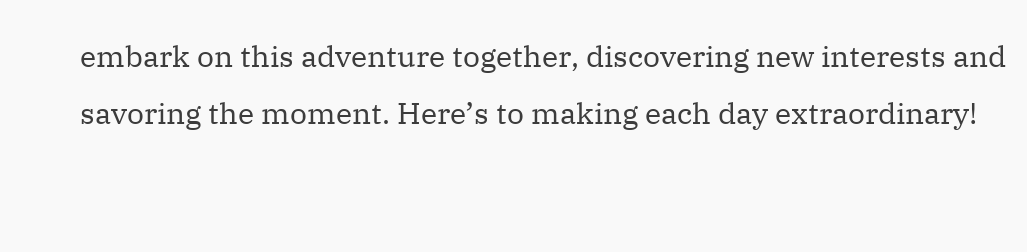embark on this adventure together, discovering new interests and savoring the moment. Here’s to making each day extraordinary!